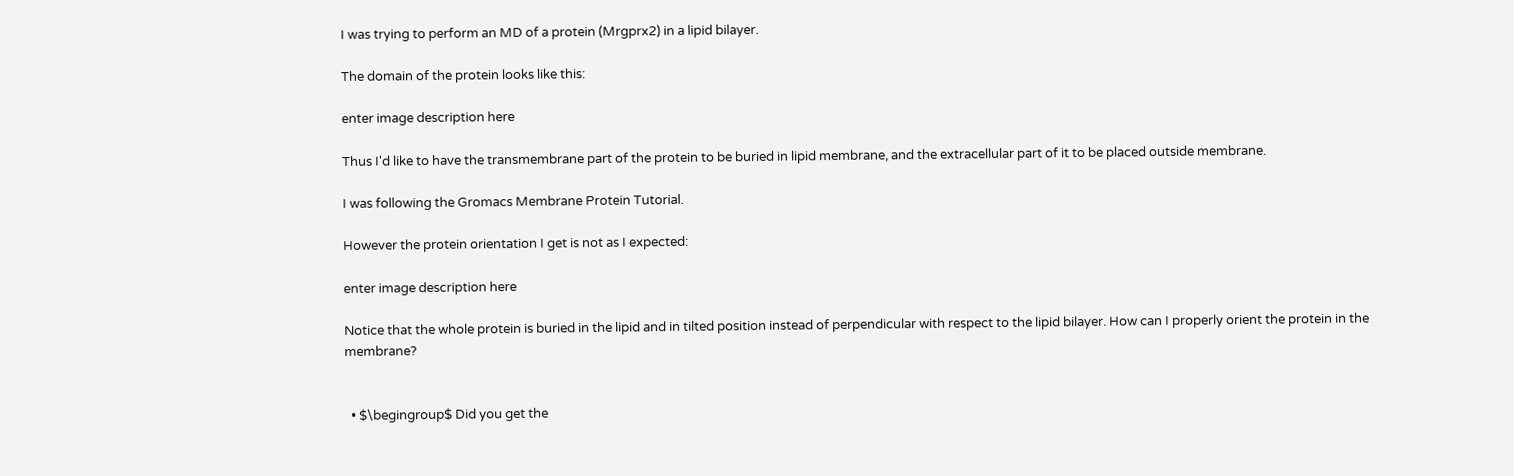I was trying to perform an MD of a protein (Mrgprx2) in a lipid bilayer.

The domain of the protein looks like this:

enter image description here

Thus I'd like to have the transmembrane part of the protein to be buried in lipid membrane, and the extracellular part of it to be placed outside membrane.

I was following the Gromacs Membrane Protein Tutorial.

However the protein orientation I get is not as I expected:

enter image description here

Notice that the whole protein is buried in the lipid and in tilted position instead of perpendicular with respect to the lipid bilayer. How can I properly orient the protein in the membrane?


  • $\begingroup$ Did you get the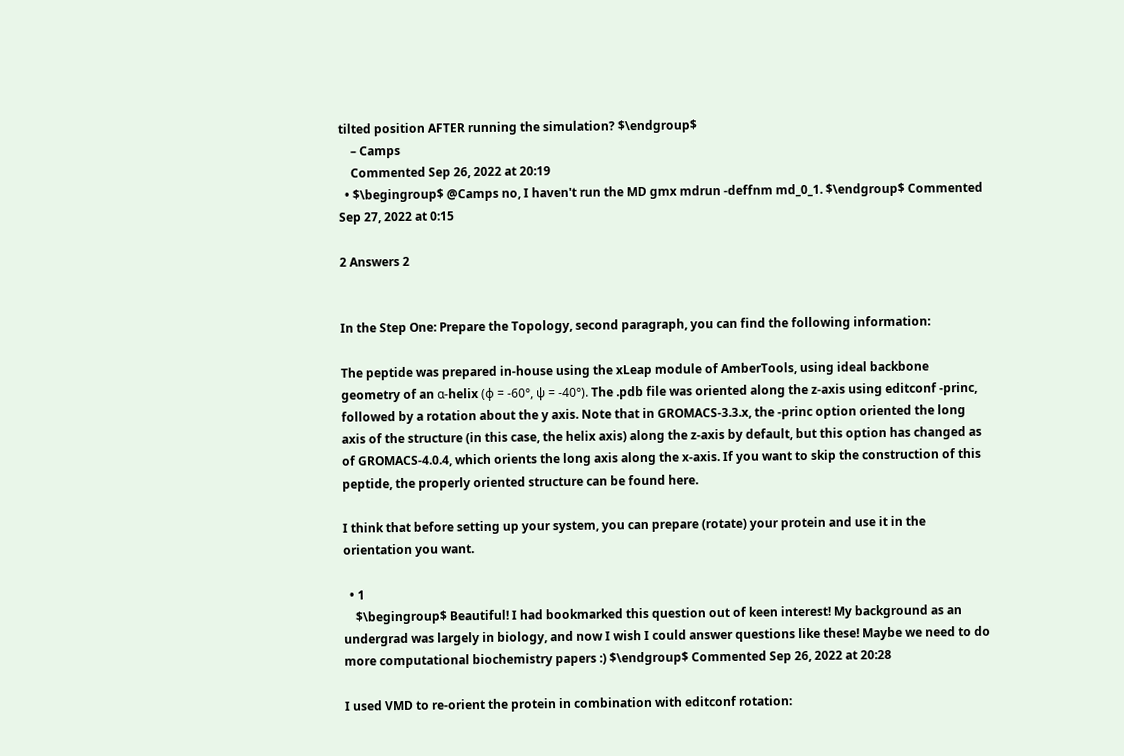tilted position AFTER running the simulation? $\endgroup$
    – Camps
    Commented Sep 26, 2022 at 20:19
  • $\begingroup$ @Camps no, I haven't run the MD gmx mdrun -deffnm md_0_1. $\endgroup$ Commented Sep 27, 2022 at 0:15

2 Answers 2


In the Step One: Prepare the Topology, second paragraph, you can find the following information:

The peptide was prepared in-house using the xLeap module of AmberTools, using ideal backbone geometry of an α-helix (φ = -60°, ψ = -40°). The .pdb file was oriented along the z-axis using editconf -princ, followed by a rotation about the y axis. Note that in GROMACS-3.3.x, the -princ option oriented the long axis of the structure (in this case, the helix axis) along the z-axis by default, but this option has changed as of GROMACS-4.0.4, which orients the long axis along the x-axis. If you want to skip the construction of this peptide, the properly oriented structure can be found here.

I think that before setting up your system, you can prepare (rotate) your protein and use it in the orientation you want.

  • 1
    $\begingroup$ Beautiful! I had bookmarked this question out of keen interest! My background as an undergrad was largely in biology, and now I wish I could answer questions like these! Maybe we need to do more computational biochemistry papers :) $\endgroup$ Commented Sep 26, 2022 at 20:28

I used VMD to re-orient the protein in combination with editconf rotation: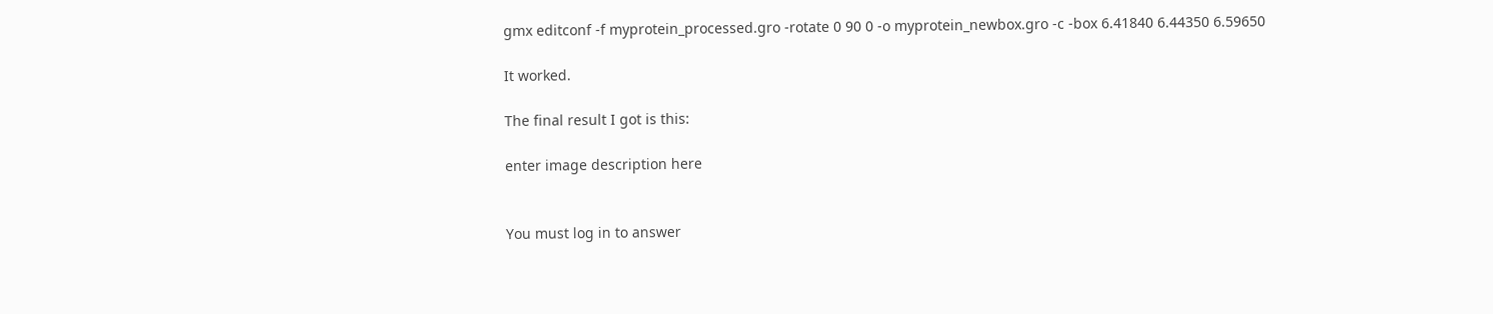gmx editconf -f myprotein_processed.gro -rotate 0 90 0 -o myprotein_newbox.gro -c -box 6.41840 6.44350 6.59650

It worked.

The final result I got is this:

enter image description here


You must log in to answer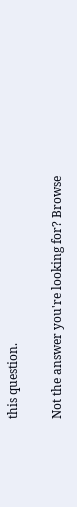this question.

Not the answer you're looking for? Browse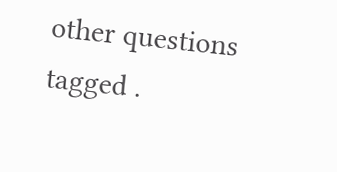other questions tagged .